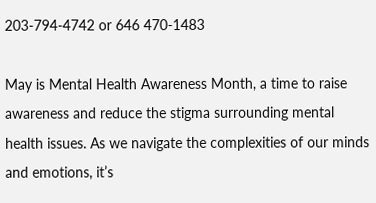203-794-4742 or 646 470-1483

May is Mental Health Awareness Month, a time to raise awareness and reduce the stigma surrounding mental health issues. As we navigate the complexities of our minds and emotions, it’s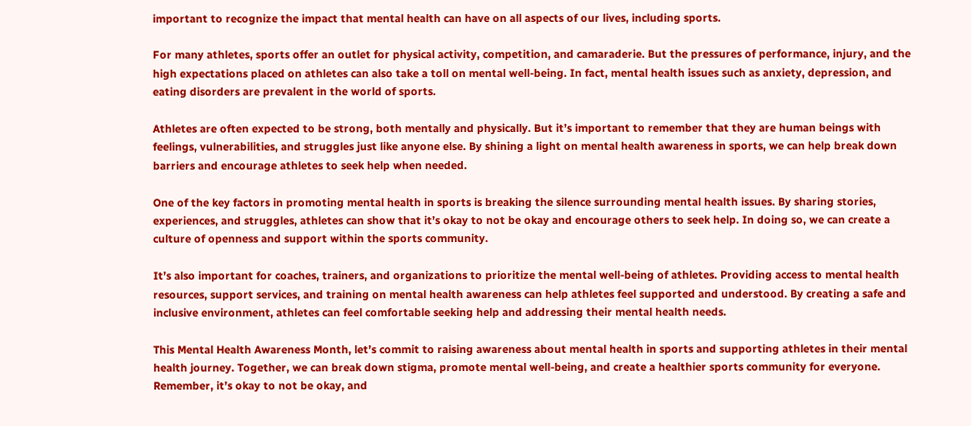important to recognize the impact that mental health can have on all aspects of our lives, including sports.

For many athletes, sports offer an outlet for physical activity, competition, and camaraderie. But the pressures of performance, injury, and the high expectations placed on athletes can also take a toll on mental well-being. In fact, mental health issues such as anxiety, depression, and eating disorders are prevalent in the world of sports.

Athletes are often expected to be strong, both mentally and physically. But it’s important to remember that they are human beings with feelings, vulnerabilities, and struggles just like anyone else. By shining a light on mental health awareness in sports, we can help break down barriers and encourage athletes to seek help when needed.

One of the key factors in promoting mental health in sports is breaking the silence surrounding mental health issues. By sharing stories, experiences, and struggles, athletes can show that it’s okay to not be okay and encourage others to seek help. In doing so, we can create a culture of openness and support within the sports community.

It’s also important for coaches, trainers, and organizations to prioritize the mental well-being of athletes. Providing access to mental health resources, support services, and training on mental health awareness can help athletes feel supported and understood. By creating a safe and inclusive environment, athletes can feel comfortable seeking help and addressing their mental health needs.

This Mental Health Awareness Month, let’s commit to raising awareness about mental health in sports and supporting athletes in their mental health journey. Together, we can break down stigma, promote mental well-being, and create a healthier sports community for everyone. Remember, it’s okay to not be okay, and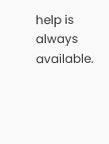help is always available.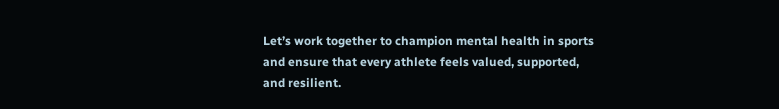Let’s work together to champion mental health in sports and ensure that every athlete feels valued, supported, and resilient.